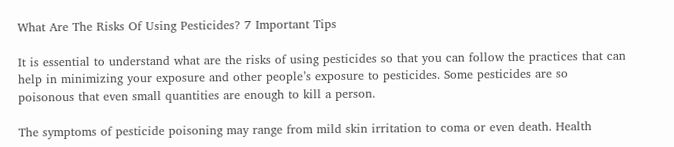What Are The Risks Of Using Pesticides? 7 Important Tips

It is essential to understand what are the risks of using pesticides so that you can follow the practices that can help in minimizing your exposure and other people’s exposure to pesticides. Some pesticides are so poisonous that even small quantities are enough to kill a person.

The symptoms of pesticide poisoning may range from mild skin irritation to coma or even death. Health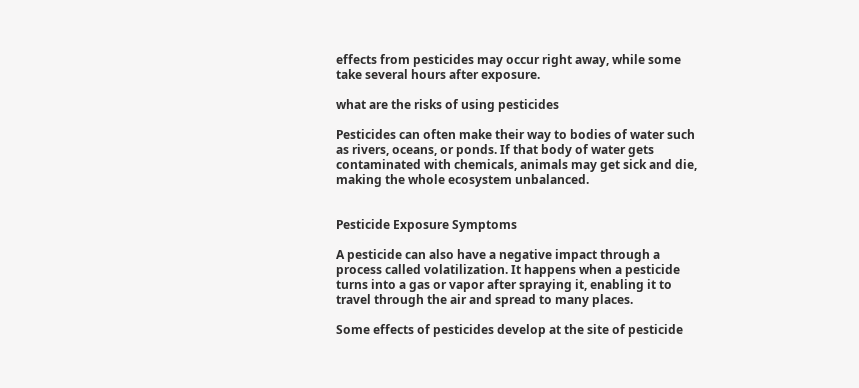effects from pesticides may occur right away, while some take several hours after exposure.

what are the risks of using pesticides

Pesticides can often make their way to bodies of water such as rivers, oceans, or ponds. If that body of water gets contaminated with chemicals, animals may get sick and die, making the whole ecosystem unbalanced.


Pesticide Exposure Symptoms

A pesticide can also have a negative impact through a process called volatilization. It happens when a pesticide turns into a gas or vapor after spraying it, enabling it to travel through the air and spread to many places.

Some effects of pesticides develop at the site of pesticide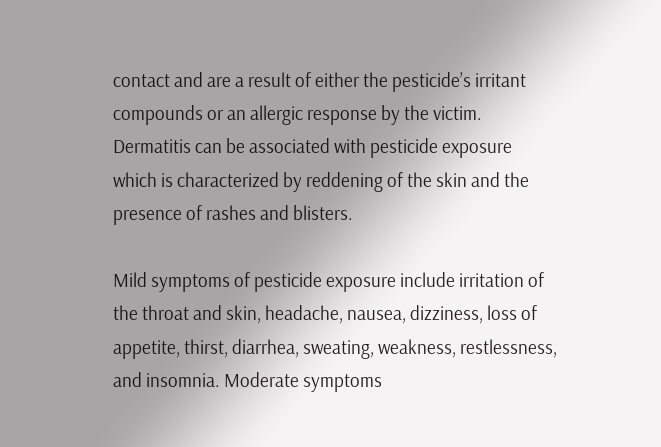contact and are a result of either the pesticide’s irritant compounds or an allergic response by the victim. Dermatitis can be associated with pesticide exposure which is characterized by reddening of the skin and the presence of rashes and blisters.

Mild symptoms of pesticide exposure include irritation of the throat and skin, headache, nausea, dizziness, loss of appetite, thirst, diarrhea, sweating, weakness, restlessness, and insomnia. Moderate symptoms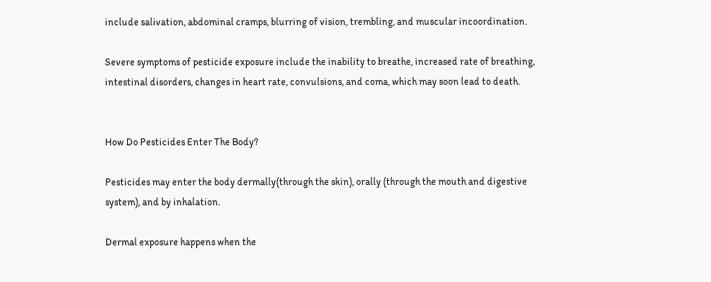include salivation, abdominal cramps, blurring of vision, trembling, and muscular incoordination.

Severe symptoms of pesticide exposure include the inability to breathe, increased rate of breathing, intestinal disorders, changes in heart rate, convulsions, and coma, which may soon lead to death.


How Do Pesticides Enter The Body?

Pesticides may enter the body dermally(through the skin), orally (through the mouth and digestive system), and by inhalation.

Dermal exposure happens when the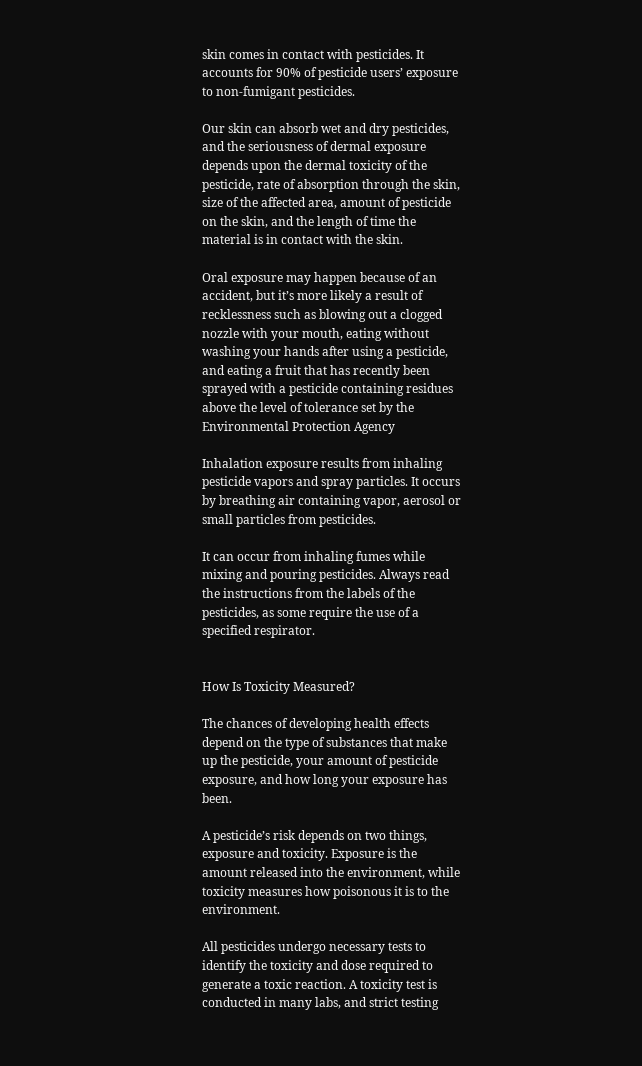skin comes in contact with pesticides. It accounts for 90% of pesticide users’ exposure to non-fumigant pesticides.

Our skin can absorb wet and dry pesticides, and the seriousness of dermal exposure depends upon the dermal toxicity of the pesticide, rate of absorption through the skin, size of the affected area, amount of pesticide on the skin, and the length of time the material is in contact with the skin.

Oral exposure may happen because of an accident, but it’s more likely a result of recklessness such as blowing out a clogged nozzle with your mouth, eating without washing your hands after using a pesticide, and eating a fruit that has recently been sprayed with a pesticide containing residues above the level of tolerance set by the Environmental Protection Agency

Inhalation exposure results from inhaling pesticide vapors and spray particles. It occurs by breathing air containing vapor, aerosol or small particles from pesticides.

It can occur from inhaling fumes while mixing and pouring pesticides. Always read the instructions from the labels of the pesticides, as some require the use of a specified respirator.


How Is Toxicity Measured?

The chances of developing health effects depend on the type of substances that make up the pesticide, your amount of pesticide exposure, and how long your exposure has been.

A pesticide’s risk depends on two things, exposure and toxicity. Exposure is the amount released into the environment, while toxicity measures how poisonous it is to the environment.

All pesticides undergo necessary tests to identify the toxicity and dose required to generate a toxic reaction. A toxicity test is conducted in many labs, and strict testing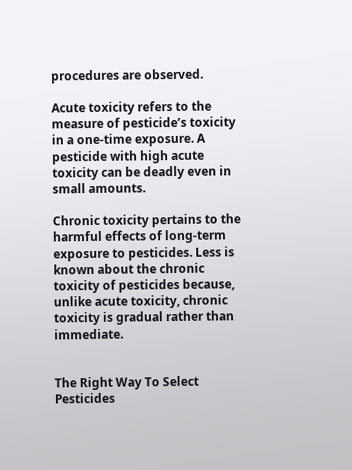procedures are observed.

Acute toxicity refers to the measure of pesticide’s toxicity in a one-time exposure. A pesticide with high acute toxicity can be deadly even in small amounts.

Chronic toxicity pertains to the harmful effects of long-term exposure to pesticides. Less is known about the chronic toxicity of pesticides because, unlike acute toxicity, chronic toxicity is gradual rather than immediate.


The Right Way To Select Pesticides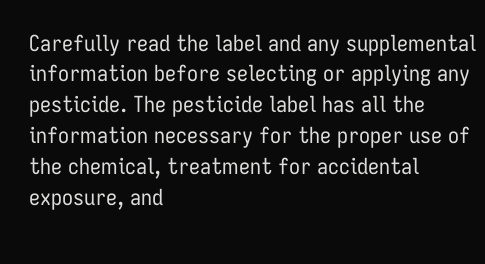Carefully read the label and any supplemental information before selecting or applying any pesticide. The pesticide label has all the information necessary for the proper use of the chemical, treatment for accidental exposure, and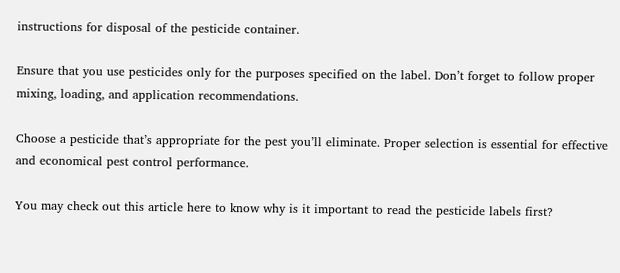instructions for disposal of the pesticide container.

Ensure that you use pesticides only for the purposes specified on the label. Don’t forget to follow proper mixing, loading, and application recommendations.

Choose a pesticide that’s appropriate for the pest you’ll eliminate. Proper selection is essential for effective and economical pest control performance.

You may check out this article here to know why is it important to read the pesticide labels first?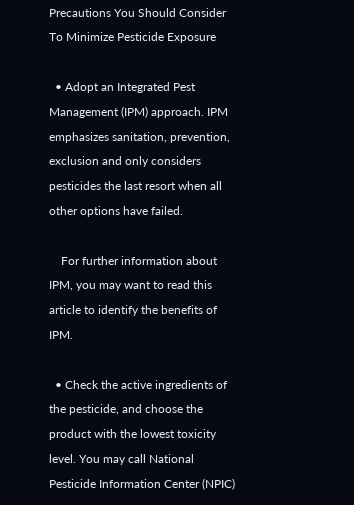Precautions You Should Consider To Minimize Pesticide Exposure

  • Adopt an Integrated Pest Management (IPM) approach. IPM emphasizes sanitation, prevention, exclusion and only considers pesticides the last resort when all other options have failed.

    For further information about IPM, you may want to read this article to identify the benefits of IPM.

  • Check the active ingredients of the pesticide, and choose the product with the lowest toxicity level. You may call National Pesticide Information Center (NPIC)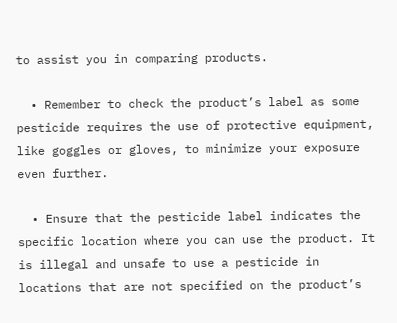to assist you in comparing products.

  • Remember to check the product’s label as some pesticide requires the use of protective equipment, like goggles or gloves, to minimize your exposure even further.

  • Ensure that the pesticide label indicates the specific location where you can use the product. It is illegal and unsafe to use a pesticide in locations that are not specified on the product’s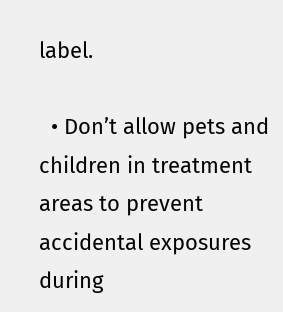label.

  • Don’t allow pets and children in treatment areas to prevent accidental exposures during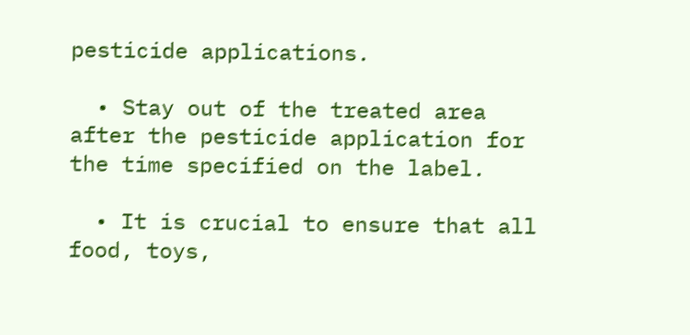pesticide applications.

  • Stay out of the treated area after the pesticide application for the time specified on the label.

  • It is crucial to ensure that all food, toys,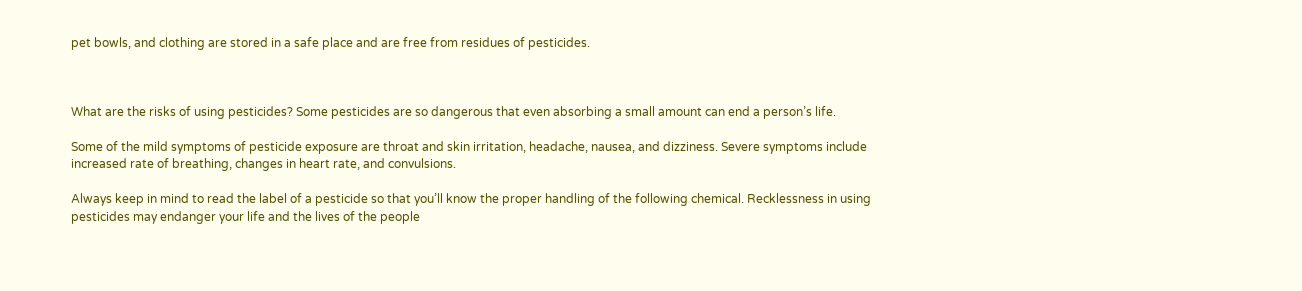pet bowls, and clothing are stored in a safe place and are free from residues of pesticides.



What are the risks of using pesticides? Some pesticides are so dangerous that even absorbing a small amount can end a person’s life.

Some of the mild symptoms of pesticide exposure are throat and skin irritation, headache, nausea, and dizziness. Severe symptoms include increased rate of breathing, changes in heart rate, and convulsions.

Always keep in mind to read the label of a pesticide so that you’ll know the proper handling of the following chemical. Recklessness in using pesticides may endanger your life and the lives of the people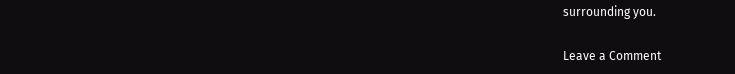surrounding you.

Leave a Comment